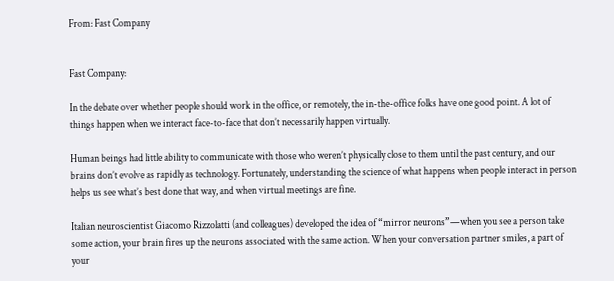From: Fast Company


Fast Company:

In the debate over whether people should work in the office, or remotely, the in-the-office folks have one good point. A lot of things happen when we interact face-to-face that don’t necessarily happen virtually.

Human beings had little ability to communicate with those who weren’t physically close to them until the past century, and our brains don’t evolve as rapidly as technology. Fortunately, understanding the science of what happens when people interact in person helps us see what’s best done that way, and when virtual meetings are fine.

Italian neuroscientist Giacomo Rizzolatti (and colleagues) developed the idea of “mirror neurons”—when you see a person take some action, your brain fires up the neurons associated with the same action. When your conversation partner smiles, a part of your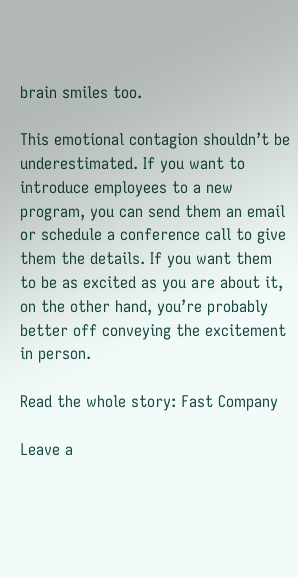brain smiles too.

This emotional contagion shouldn’t be underestimated. If you want to introduce employees to a new program, you can send them an email or schedule a conference call to give them the details. If you want them to be as excited as you are about it, on the other hand, you’re probably better off conveying the excitement in person.

Read the whole story: Fast Company

Leave a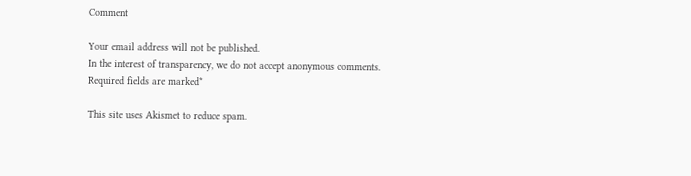Comment

Your email address will not be published.
In the interest of transparency, we do not accept anonymous comments.
Required fields are marked*

This site uses Akismet to reduce spam.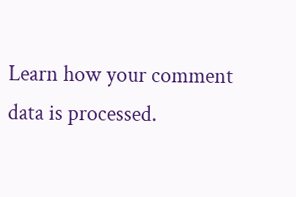Learn how your comment data is processed.